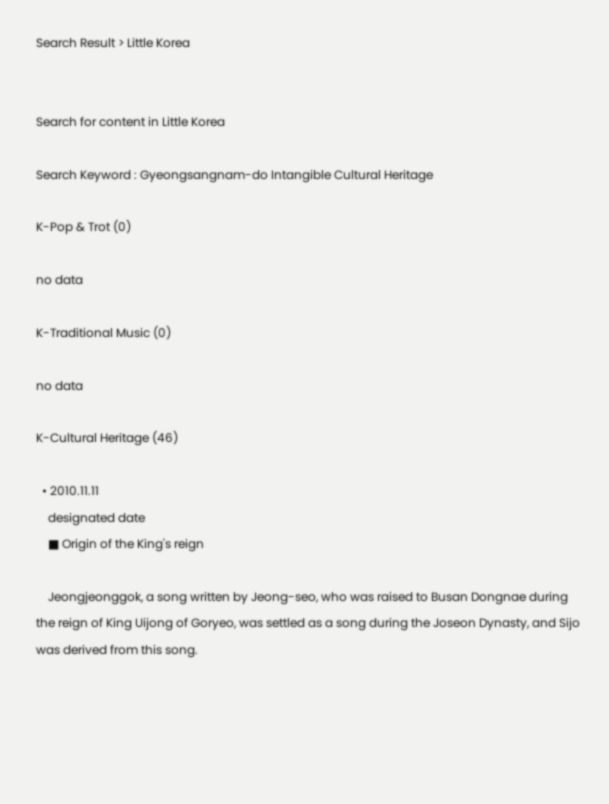Search Result > Little Korea


Search for content in Little Korea

Search Keyword : Gyeongsangnam-do Intangible Cultural Heritage

K-Pop & Trot (0)

no data

K-Traditional Music (0)

no data

K-Cultural Heritage (46)

  • 2010.11.11
    designated date
    ■ Origin of the King's reign

    Jeongjeonggok, a song written by Jeong-seo, who was raised to Busan Dongnae during the reign of King Uijong of Goryeo, was settled as a song during the Joseon Dynasty, and Sijo was derived from this song.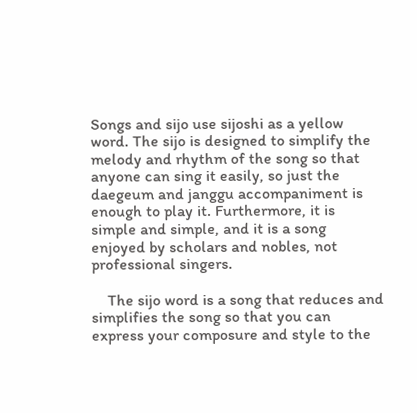Songs and sijo use sijoshi as a yellow word. The sijo is designed to simplify the melody and rhythm of the song so that anyone can sing it easily, so just the daegeum and janggu accompaniment is enough to play it. Furthermore, it is simple and simple, and it is a song enjoyed by scholars and nobles, not professional singers.

    The sijo word is a song that reduces and simplifies the song so that you can express your composure and style to the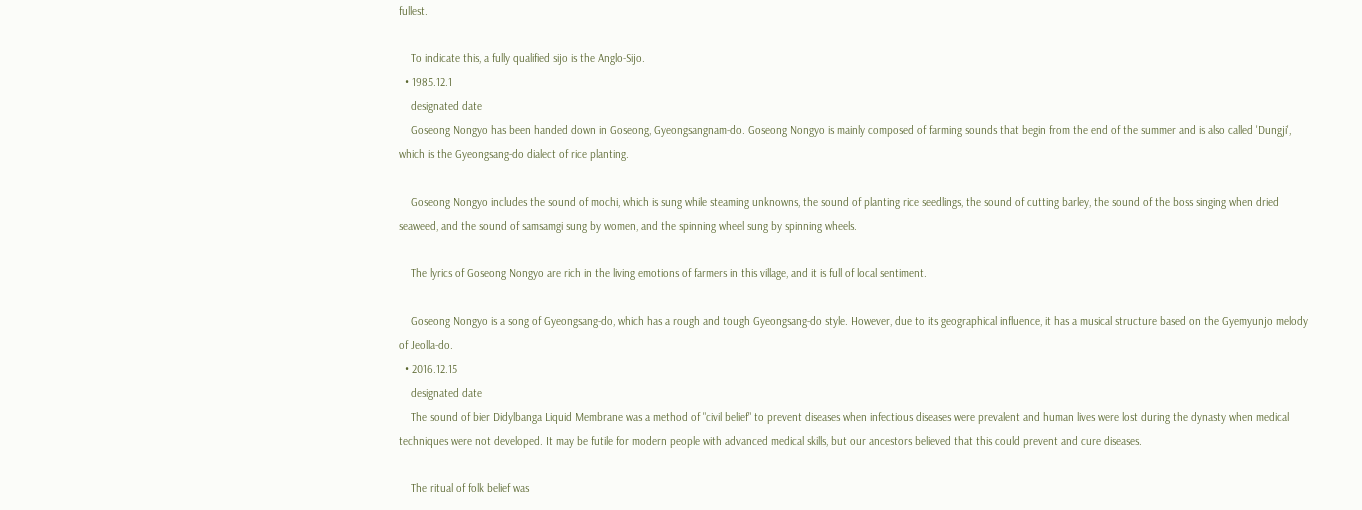fullest.

    To indicate this, a fully qualified sijo is the Anglo-Sijo.
  • 1985.12.1
    designated date
    Goseong Nongyo has been handed down in Goseong, Gyeongsangnam-do. Goseong Nongyo is mainly composed of farming sounds that begin from the end of the summer and is also called 'Dungji', which is the Gyeongsang-do dialect of rice planting.

    Goseong Nongyo includes the sound of mochi, which is sung while steaming unknowns, the sound of planting rice seedlings, the sound of cutting barley, the sound of the boss singing when dried seaweed, and the sound of samsamgi sung by women, and the spinning wheel sung by spinning wheels.

    The lyrics of Goseong Nongyo are rich in the living emotions of farmers in this village, and it is full of local sentiment.

    Goseong Nongyo is a song of Gyeongsang-do, which has a rough and tough Gyeongsang-do style. However, due to its geographical influence, it has a musical structure based on the Gyemyunjo melody of Jeolla-do.
  • 2016.12.15
    designated date
    The sound of bier Didylbanga Liquid Membrane was a method of "civil belief" to prevent diseases when infectious diseases were prevalent and human lives were lost during the dynasty when medical techniques were not developed. It may be futile for modern people with advanced medical skills, but our ancestors believed that this could prevent and cure diseases.

    The ritual of folk belief was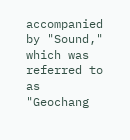accompanied by "Sound," which was referred to as "Geochang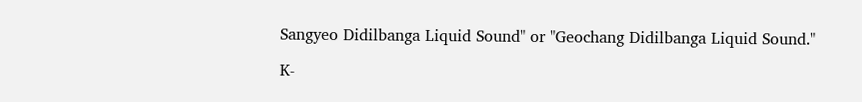Sangyeo Didilbanga Liquid Sound" or "Geochang Didilbanga Liquid Sound."

K-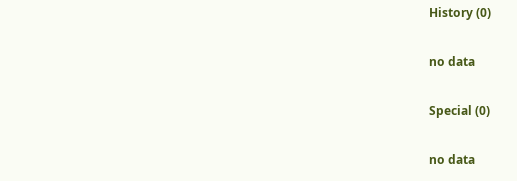History (0)

no data

Special (0)

no data